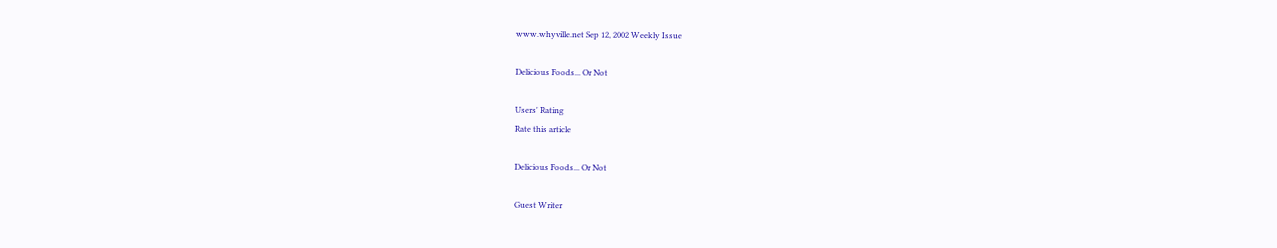www.whyville.net Sep 12, 2002 Weekly Issue

Delicious Foods... Or Not

Users' Rating
Rate this article

Delicious Foods... Or Not

Guest Writer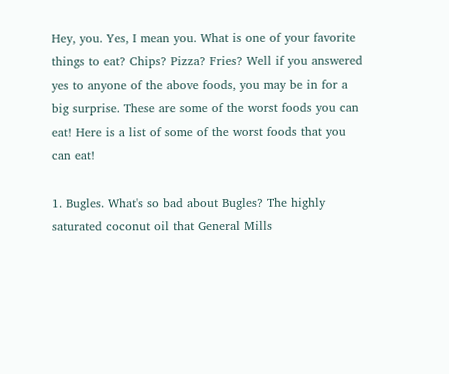Hey, you. Yes, I mean you. What is one of your favorite things to eat? Chips? Pizza? Fries? Well if you answered yes to anyone of the above foods, you may be in for a big surprise. These are some of the worst foods you can eat! Here is a list of some of the worst foods that you can eat!

1. Bugles. What's so bad about Bugles? The highly saturated coconut oil that General Mills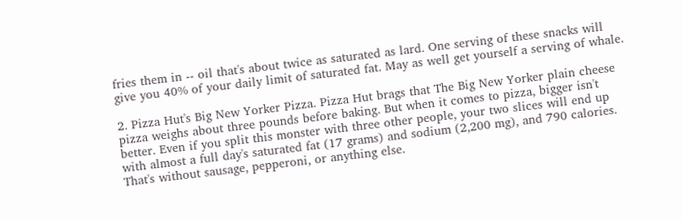fries them in -- oil that's about twice as saturated as lard. One serving of these snacks will give you 40% of your daily limit of saturated fat. May as well get yourself a serving of whale.

2. Pizza Hut's Big New Yorker Pizza. Pizza Hut brags that The Big New Yorker plain cheese pizza weighs about three pounds before baking. But when it comes to pizza, bigger isn't better. Even if you split this monster with three other people, your two slices will end up with almost a full day's saturated fat (17 grams) and sodium (2,200 mg), and 790 calories. That's without sausage, pepperoni, or anything else.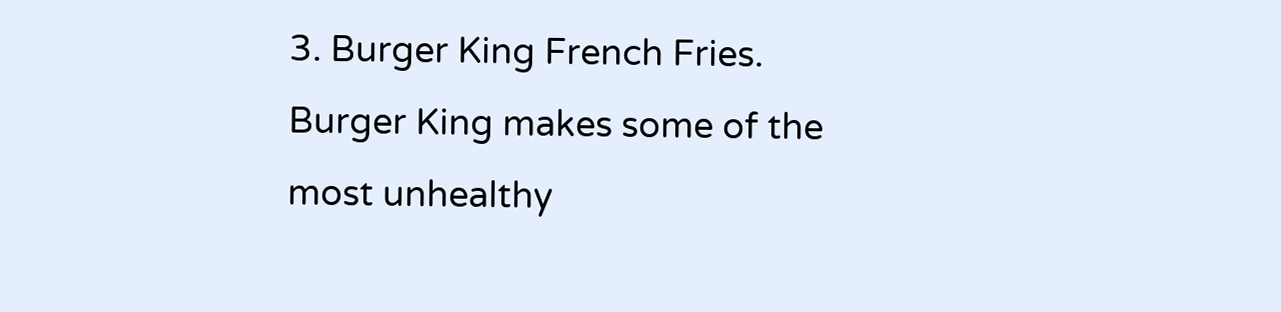3. Burger King French Fries. Burger King makes some of the most unhealthy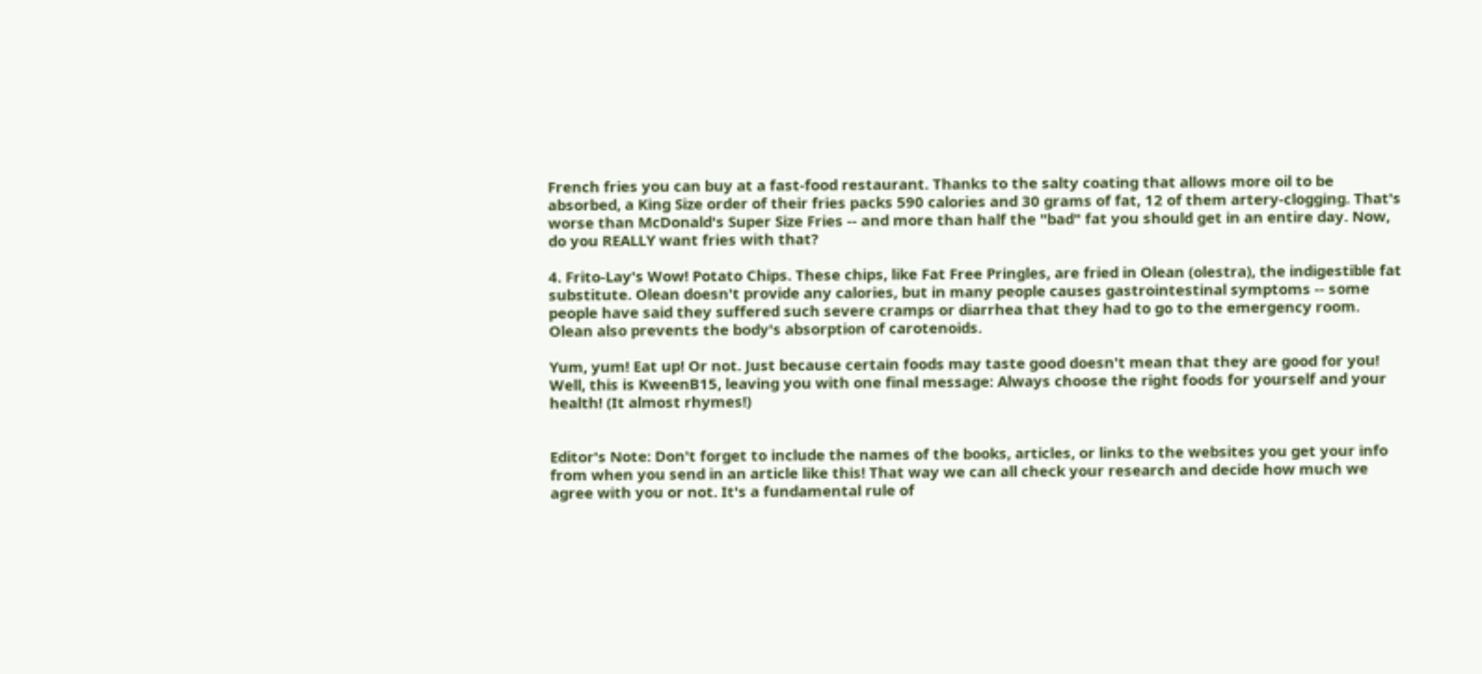French fries you can buy at a fast-food restaurant. Thanks to the salty coating that allows more oil to be absorbed, a King Size order of their fries packs 590 calories and 30 grams of fat, 12 of them artery-clogging. That's worse than McDonald's Super Size Fries -- and more than half the "bad" fat you should get in an entire day. Now, do you REALLY want fries with that?

4. Frito-Lay's Wow! Potato Chips. These chips, like Fat Free Pringles, are fried in Olean (olestra), the indigestible fat substitute. Olean doesn't provide any calories, but in many people causes gastrointestinal symptoms -- some people have said they suffered such severe cramps or diarrhea that they had to go to the emergency room. Olean also prevents the body's absorption of carotenoids.

Yum, yum! Eat up! Or not. Just because certain foods may taste good doesn't mean that they are good for you! Well, this is KweenB15, leaving you with one final message: Always choose the right foods for yourself and your health! (It almost rhymes!)


Editor's Note: Don't forget to include the names of the books, articles, or links to the websites you get your info from when you send in an article like this! That way we can all check your research and decide how much we agree with you or not. It's a fundamental rule of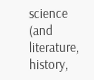science (and literature, history,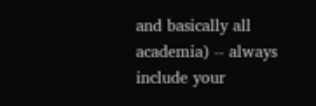and basically all academia) -- always include your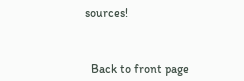sources!



  Back to front page